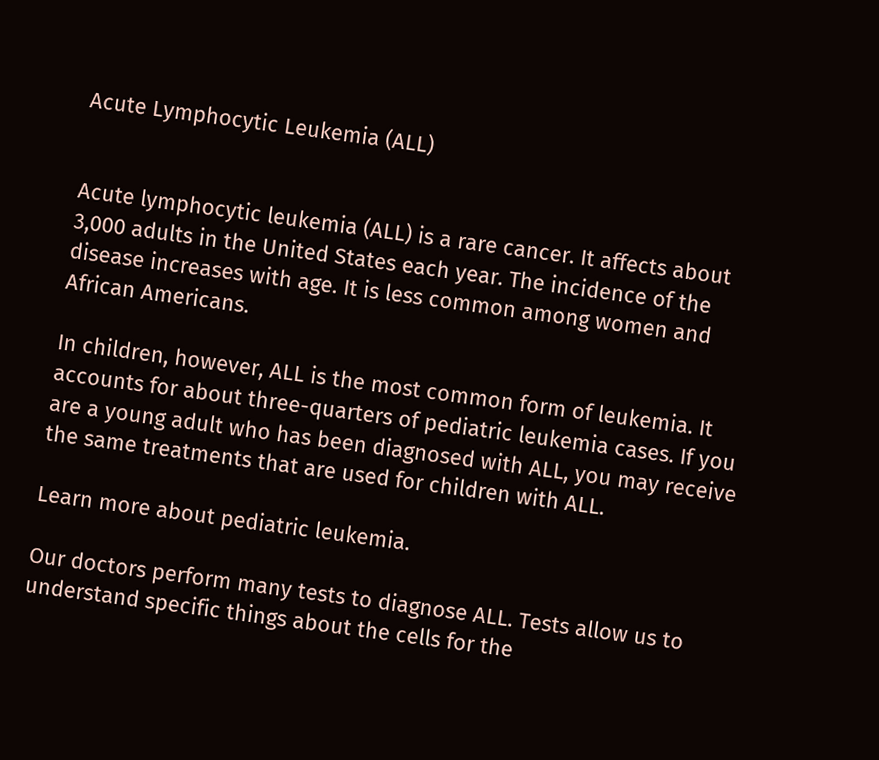Acute Lymphocytic Leukemia (ALL)


Acute lymphocytic leukemia (ALL) is a rare cancer. It affects about 3,000 adults in the United States each year. The incidence of the disease increases with age. It is less common among women and African Americans.

In children, however, ALL is the most common form of leukemia. It accounts for about three-quarters of pediatric leukemia cases. If you are a young adult who has been diagnosed with ALL, you may receive the same treatments that are used for children with ALL.

Learn more about pediatric leukemia.

Our doctors perform many tests to diagnose ALL. Tests allow us to understand specific things about the cells for the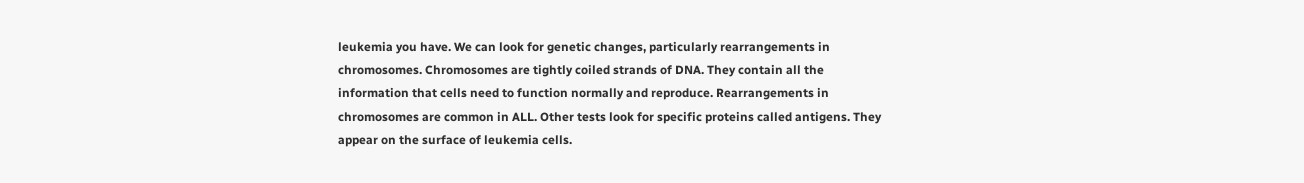leukemia you have. We can look for genetic changes, particularly rearrangements in chromosomes. Chromosomes are tightly coiled strands of DNA. They contain all the information that cells need to function normally and reproduce. Rearrangements in chromosomes are common in ALL. Other tests look for specific proteins called antigens. They appear on the surface of leukemia cells.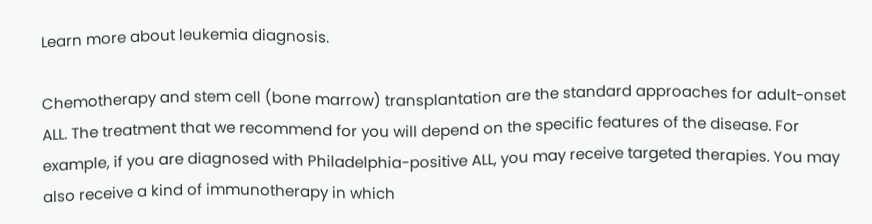Learn more about leukemia diagnosis.

Chemotherapy and stem cell (bone marrow) transplantation are the standard approaches for adult-onset ALL. The treatment that we recommend for you will depend on the specific features of the disease. For example, if you are diagnosed with Philadelphia-positive ALL, you may receive targeted therapies. You may also receive a kind of immunotherapy in which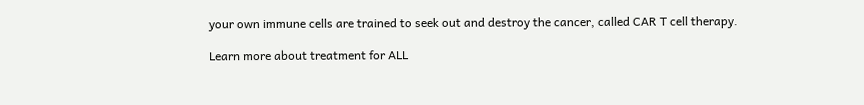your own immune cells are trained to seek out and destroy the cancer, called CAR T cell therapy.

Learn more about treatment for ALL